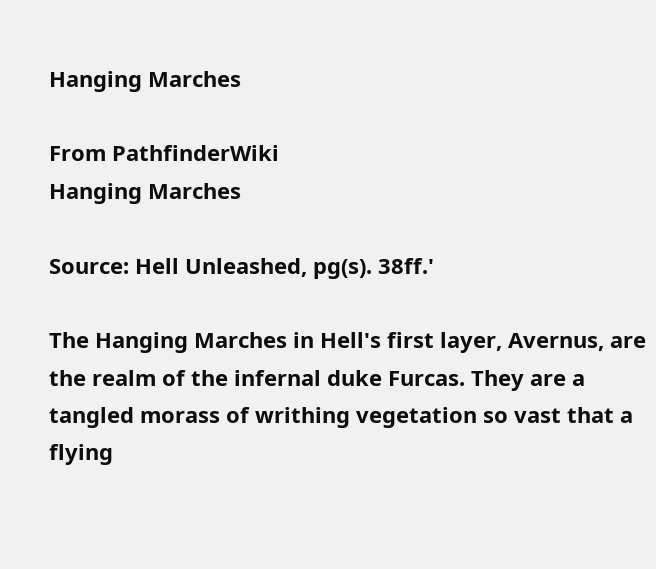Hanging Marches

From PathfinderWiki
Hanging Marches

Source: Hell Unleashed, pg(s). 38ff.'

The Hanging Marches in Hell's first layer, Avernus, are the realm of the infernal duke Furcas. They are a tangled morass of writhing vegetation so vast that a flying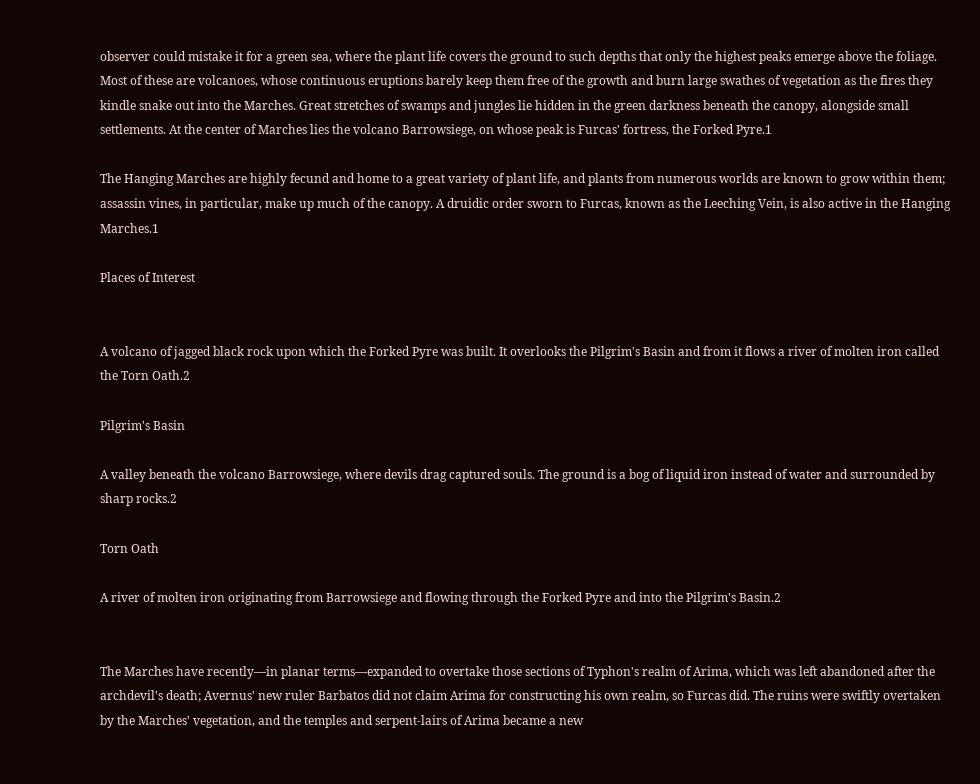observer could mistake it for a green sea, where the plant life covers the ground to such depths that only the highest peaks emerge above the foliage. Most of these are volcanoes, whose continuous eruptions barely keep them free of the growth and burn large swathes of vegetation as the fires they kindle snake out into the Marches. Great stretches of swamps and jungles lie hidden in the green darkness beneath the canopy, alongside small settlements. At the center of Marches lies the volcano Barrowsiege, on whose peak is Furcas' fortress, the Forked Pyre.1

The Hanging Marches are highly fecund and home to a great variety of plant life, and plants from numerous worlds are known to grow within them; assassin vines, in particular, make up much of the canopy. A druidic order sworn to Furcas, known as the Leeching Vein, is also active in the Hanging Marches.1

Places of Interest


A volcano of jagged black rock upon which the Forked Pyre was built. It overlooks the Pilgrim's Basin and from it flows a river of molten iron called the Torn Oath.2

Pilgrim's Basin

A valley beneath the volcano Barrowsiege, where devils drag captured souls. The ground is a bog of liquid iron instead of water and surrounded by sharp rocks.2

Torn Oath

A river of molten iron originating from Barrowsiege and flowing through the Forked Pyre and into the Pilgrim's Basin.2


The Marches have recently—in planar terms—expanded to overtake those sections of Typhon's realm of Arima, which was left abandoned after the archdevil's death; Avernus' new ruler Barbatos did not claim Arima for constructing his own realm, so Furcas did. The ruins were swiftly overtaken by the Marches' vegetation, and the temples and serpent-lairs of Arima became a new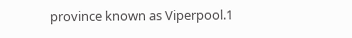province known as Viperpool.1